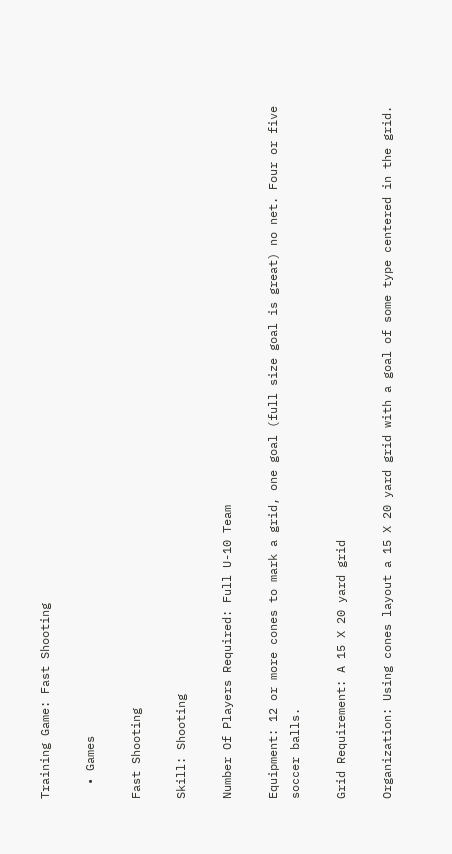Training Game: Fast Shooting

  • Games

Fast Shooting

Skill: Shooting

Number Of Players Required: Full U-10 Team

Equipment: 12 or more cones to mark a grid, one goal (full size goal is great) no net. Four or five soccer balls.

Grid Requirement: A 15 X 20 yard grid

Organization: Using cones layout a 15 X 20 yard grid with a goal of some type centered in the grid.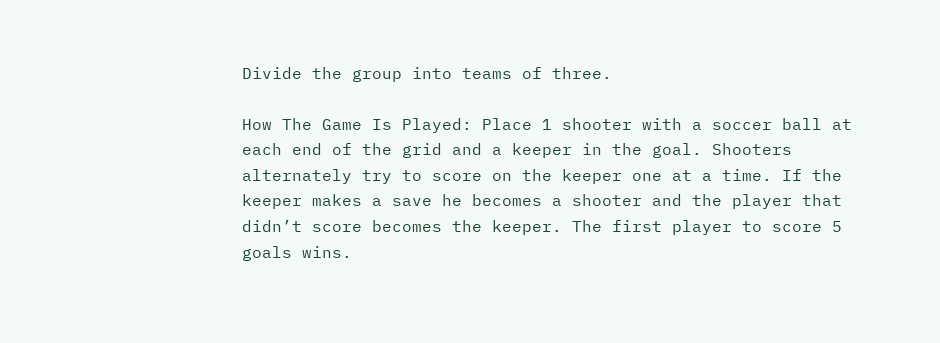Divide the group into teams of three.

How The Game Is Played: Place 1 shooter with a soccer ball at each end of the grid and a keeper in the goal. Shooters alternately try to score on the keeper one at a time. If the keeper makes a save he becomes a shooter and the player that didn’t score becomes the keeper. The first player to score 5 goals wins.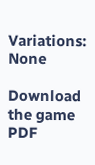Variations: None

Download the game PDF